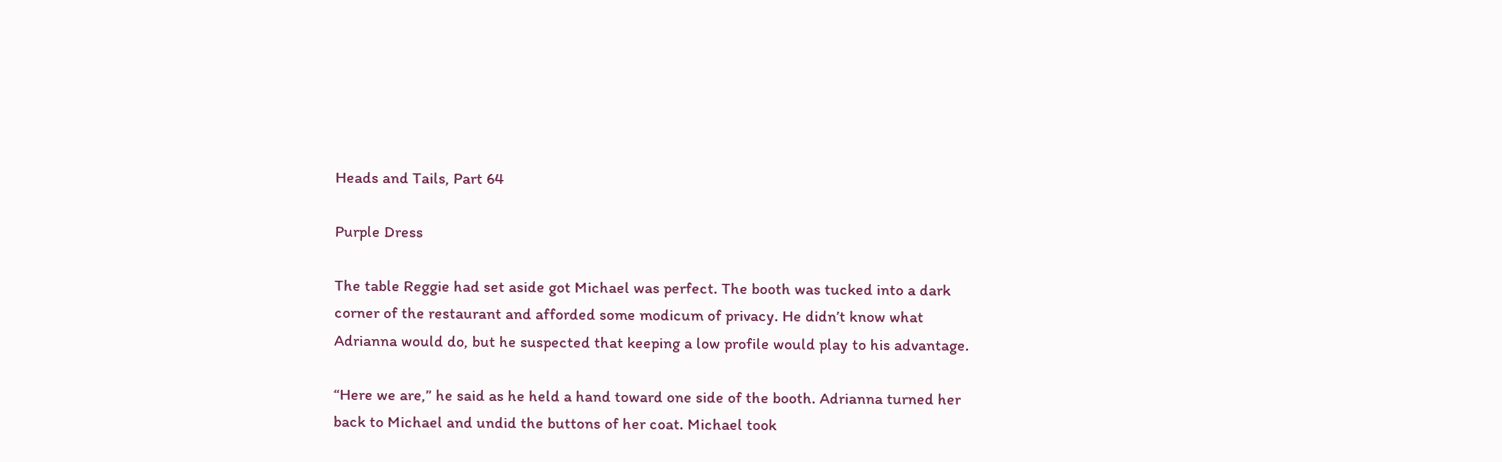Heads and Tails, Part 64

Purple Dress

The table Reggie had set aside got Michael was perfect. The booth was tucked into a dark corner of the restaurant and afforded some modicum of privacy. He didn’t know what Adrianna would do, but he suspected that keeping a low profile would play to his advantage.

“Here we are,” he said as he held a hand toward one side of the booth. Adrianna turned her back to Michael and undid the buttons of her coat. Michael took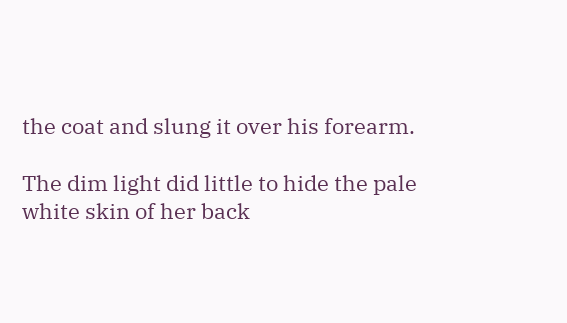the coat and slung it over his forearm.

The dim light did little to hide the pale white skin of her back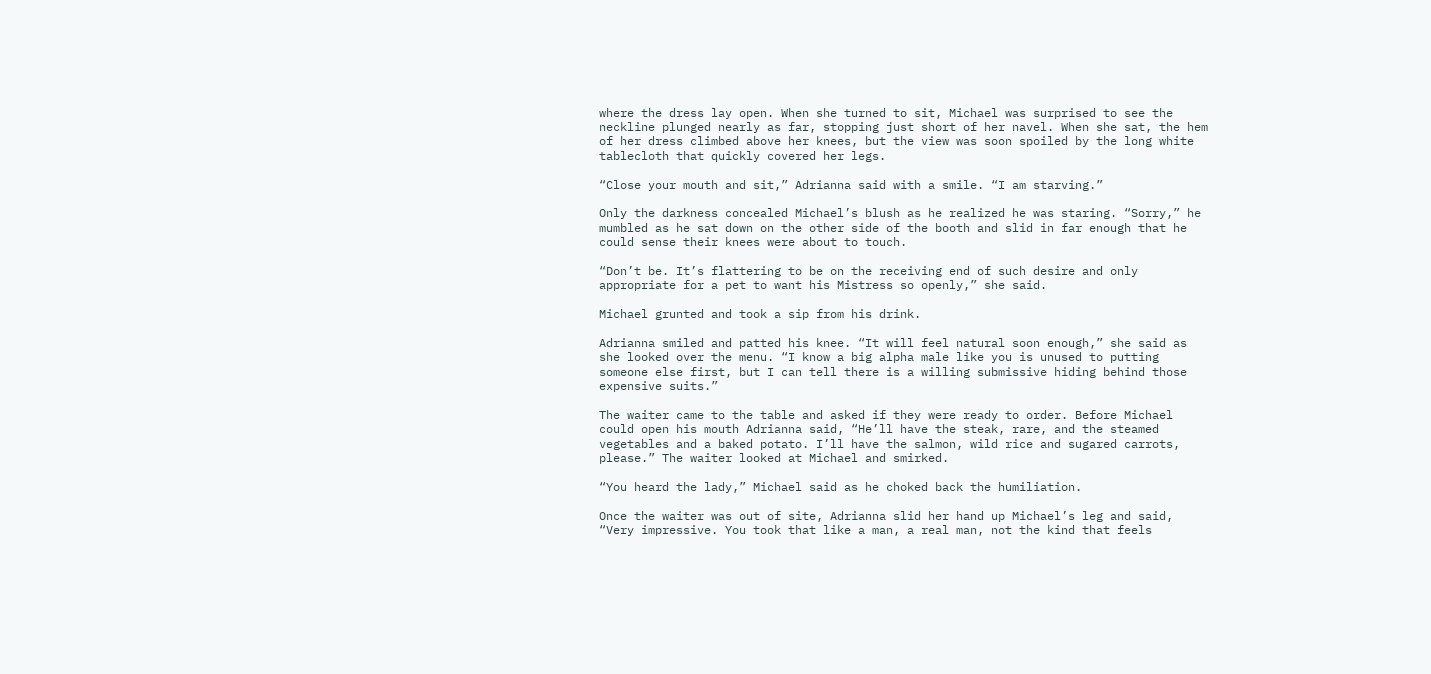where the dress lay open. When she turned to sit, Michael was surprised to see the neckline plunged nearly as far, stopping just short of her navel. When she sat, the hem of her dress climbed above her knees, but the view was soon spoiled by the long white tablecloth that quickly covered her legs.

“Close your mouth and sit,” Adrianna said with a smile. “I am starving.”

Only the darkness concealed Michael’s blush as he realized he was staring. “Sorry,” he mumbled as he sat down on the other side of the booth and slid in far enough that he could sense their knees were about to touch.

“Don’t be. It’s flattering to be on the receiving end of such desire and only appropriate for a pet to want his Mistress so openly,” she said.

Michael grunted and took a sip from his drink.

Adrianna smiled and patted his knee. “It will feel natural soon enough,” she said as she looked over the menu. “I know a big alpha male like you is unused to putting someone else first, but I can tell there is a willing submissive hiding behind those expensive suits.”

The waiter came to the table and asked if they were ready to order. Before Michael could open his mouth Adrianna said, “He’ll have the steak, rare, and the steamed vegetables and a baked potato. I’ll have the salmon, wild rice and sugared carrots, please.” The waiter looked at Michael and smirked.

“You heard the lady,” Michael said as he choked back the humiliation.

Once the waiter was out of site, Adrianna slid her hand up Michael’s leg and said, “Very impressive. You took that like a man, a real man, not the kind that feels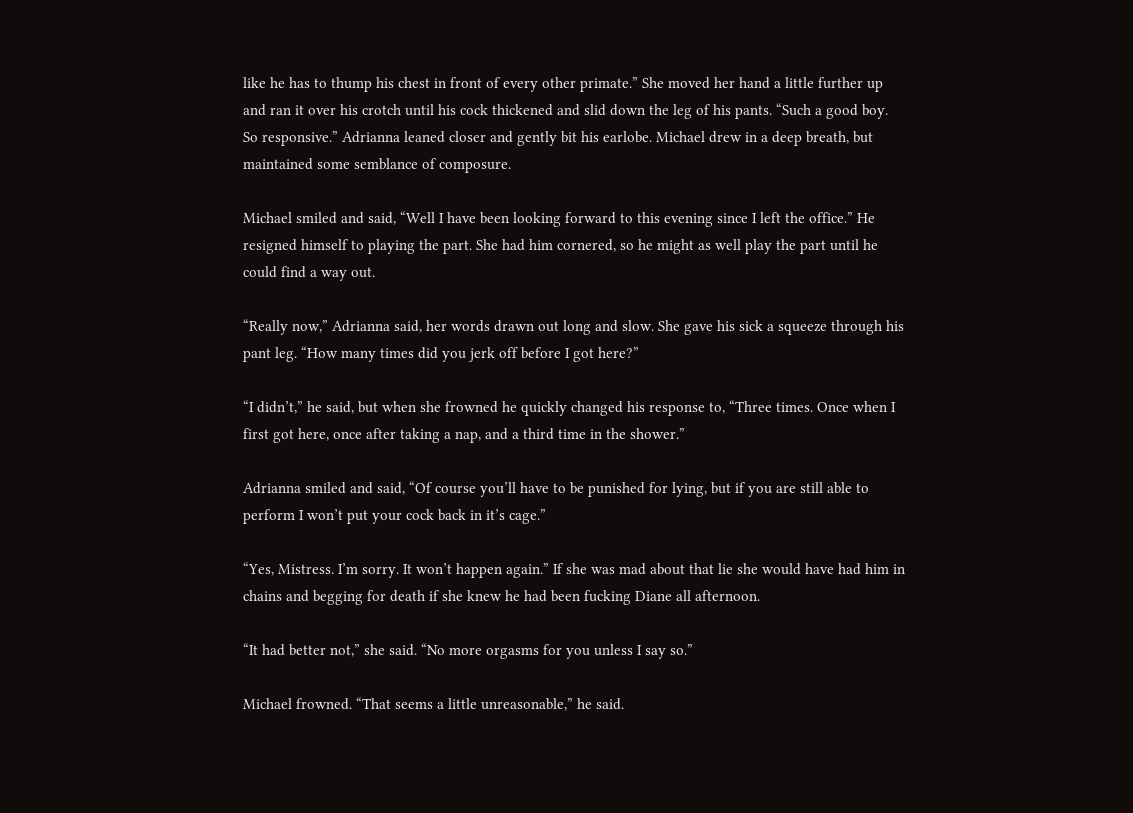like he has to thump his chest in front of every other primate.” She moved her hand a little further up and ran it over his crotch until his cock thickened and slid down the leg of his pants. “Such a good boy. So responsive.” Adrianna leaned closer and gently bit his earlobe. Michael drew in a deep breath, but maintained some semblance of composure.

Michael smiled and said, “Well I have been looking forward to this evening since I left the office.” He resigned himself to playing the part. She had him cornered, so he might as well play the part until he could find a way out.

“Really now,” Adrianna said, her words drawn out long and slow. She gave his sick a squeeze through his pant leg. “How many times did you jerk off before I got here?”

“I didn’t,” he said, but when she frowned he quickly changed his response to, “Three times. Once when I first got here, once after taking a nap, and a third time in the shower.”

Adrianna smiled and said, “Of course you’ll have to be punished for lying, but if you are still able to perform I won’t put your cock back in it’s cage.”

“Yes, Mistress. I’m sorry. It won’t happen again.” If she was mad about that lie she would have had him in chains and begging for death if she knew he had been fucking Diane all afternoon.

“It had better not,” she said. “No more orgasms for you unless I say so.”

Michael frowned. “That seems a little unreasonable,” he said.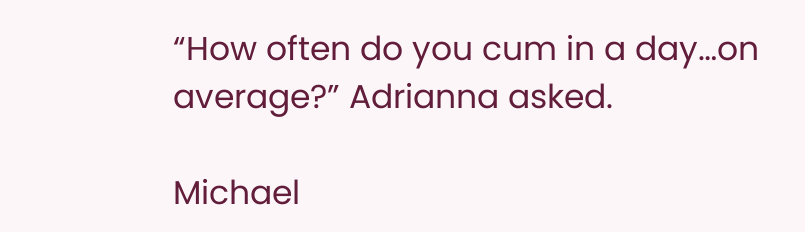“How often do you cum in a day…on average?” Adrianna asked.

Michael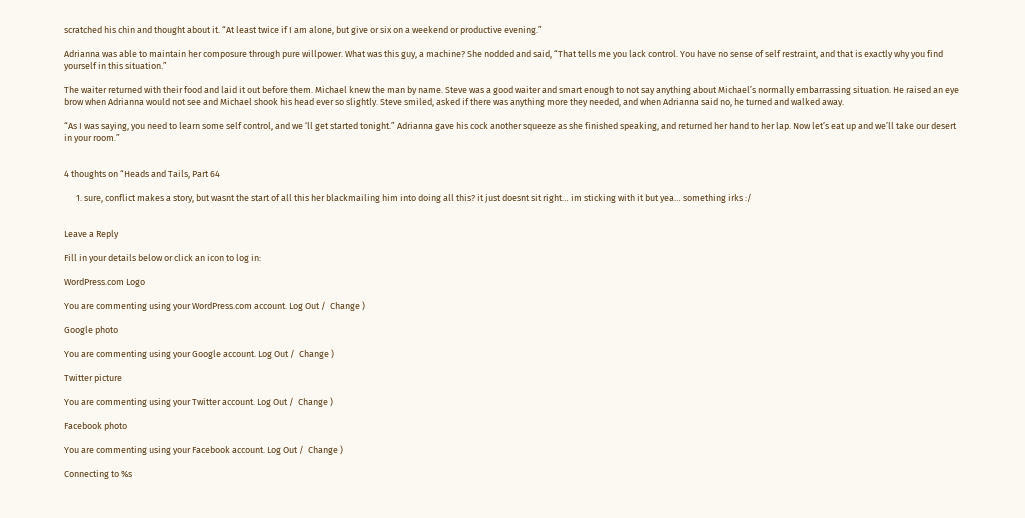scratched his chin and thought about it. “At least twice if I am alone, but give or six on a weekend or productive evening.”

Adrianna was able to maintain her composure through pure willpower. What was this guy, a machine? She nodded and said, “That tells me you lack control. You have no sense of self restraint, and that is exactly why you find yourself in this situation.”

The waiter returned with their food and laid it out before them. Michael knew the man by name. Steve was a good waiter and smart enough to not say anything about Michael’s normally embarrassing situation. He raised an eye brow when Adrianna would not see and Michael shook his head ever so slightly. Steve smiled, asked if there was anything more they needed, and when Adrianna said no, he turned and walked away.

“As I was saying, you need to learn some self control, and we ‘ll get started tonight.” Adrianna gave his cock another squeeze as she finished speaking, and returned her hand to her lap. Now let’s eat up and we’ll take our desert in your room.”


4 thoughts on “Heads and Tails, Part 64

      1. sure, conflict makes a story, but wasnt the start of all this her blackmailing him into doing all this? it just doesnt sit right… im sticking with it but yea… something irks :/


Leave a Reply

Fill in your details below or click an icon to log in:

WordPress.com Logo

You are commenting using your WordPress.com account. Log Out /  Change )

Google photo

You are commenting using your Google account. Log Out /  Change )

Twitter picture

You are commenting using your Twitter account. Log Out /  Change )

Facebook photo

You are commenting using your Facebook account. Log Out /  Change )

Connecting to %s